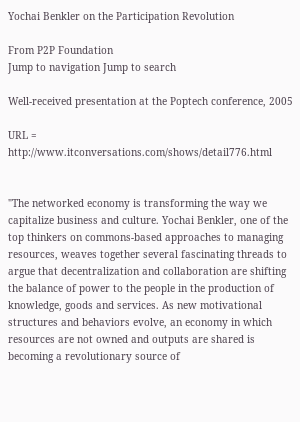Yochai Benkler on the Participation Revolution

From P2P Foundation
Jump to navigation Jump to search

Well-received presentation at the Poptech conference, 2005

URL = http://www.itconversations.com/shows/detail776.html


"The networked economy is transforming the way we capitalize business and culture. Yochai Benkler, one of the top thinkers on commons-based approaches to managing resources, weaves together several fascinating threads to argue that decentralization and collaboration are shifting the balance of power to the people in the production of knowledge, goods and services. As new motivational structures and behaviors evolve, an economy in which resources are not owned and outputs are shared is becoming a revolutionary source of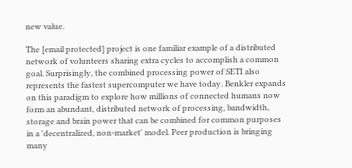new value.

The [email protected] project is one familiar example of a distributed network of volunteers sharing extra cycles to accomplish a common goal. Surprisingly, the combined processing power of SETI also represents the fastest supercomputer we have today. Benkler expands on this paradigm to explore how millions of connected humans now form an abundant, distributed network of processing, bandwidth, storage and brain power that can be combined for common purposes in a 'decentralized, non-market' model. Peer production is bringing many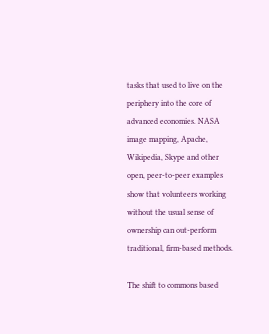tasks that used to live on the periphery into the core of advanced economies. NASA image mapping, Apache, Wikipedia, Skype and other open, peer-to-peer examples show that volunteers working without the usual sense of ownership can out-perform traditional, firm-based methods.

The shift to commons based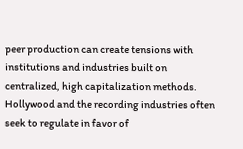peer production can create tensions with institutions and industries built on centralized, high capitalization methods. Hollywood and the recording industries often seek to regulate in favor of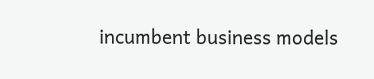incumbent business models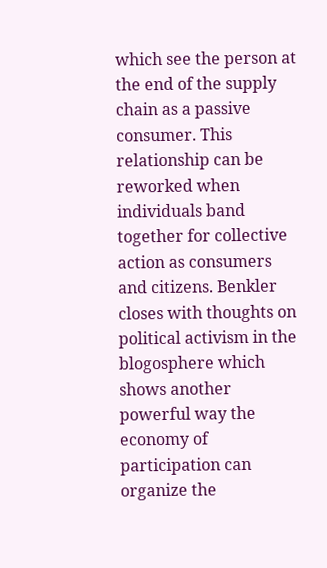which see the person at the end of the supply chain as a passive consumer. This relationship can be reworked when individuals band together for collective action as consumers and citizens. Benkler closes with thoughts on political activism in the blogosphere which shows another powerful way the economy of participation can organize the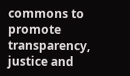commons to promote transparency, justice and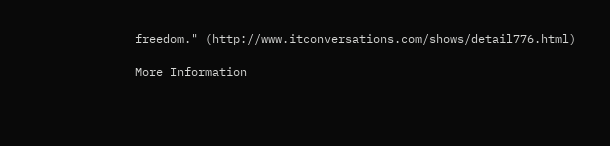freedom." (http://www.itconversations.com/shows/detail776.html)

More Information